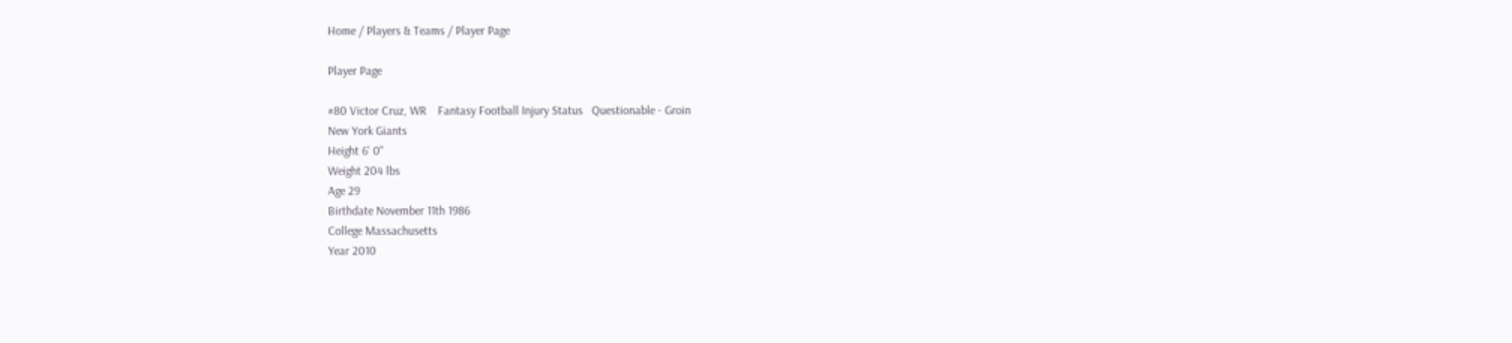Home / Players & Teams / Player Page

Player Page

#80 Victor Cruz, WR    Fantasy Football Injury Status   Questionable - Groin
New York Giants
Height 6' 0"
Weight 204 lbs
Age 29
Birthdate November 11th 1986
College Massachusetts
Year 2010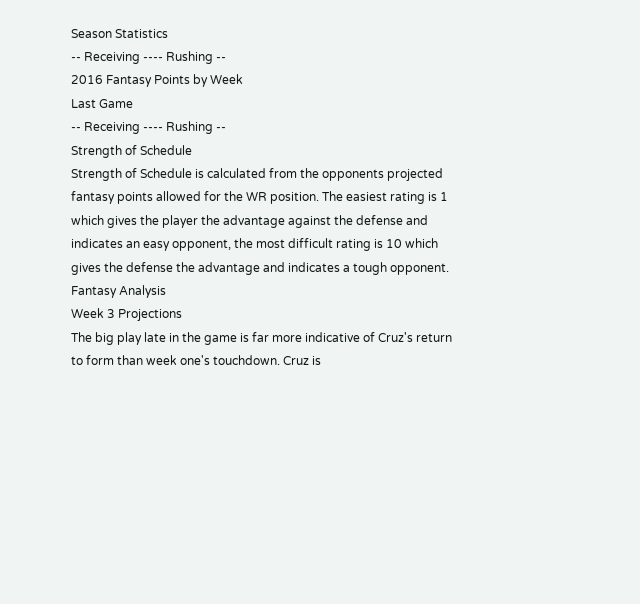Season Statistics
-- Receiving ---- Rushing --
2016 Fantasy Points by Week
Last Game
-- Receiving ---- Rushing --
Strength of Schedule
Strength of Schedule is calculated from the opponents projected fantasy points allowed for the WR position. The easiest rating is 1 which gives the player the advantage against the defense and indicates an easy opponent, the most difficult rating is 10 which gives the defense the advantage and indicates a tough opponent.
Fantasy Analysis
Week 3 Projections
The big play late in the game is far more indicative of Cruz's return to form than week one's touchdown. Cruz is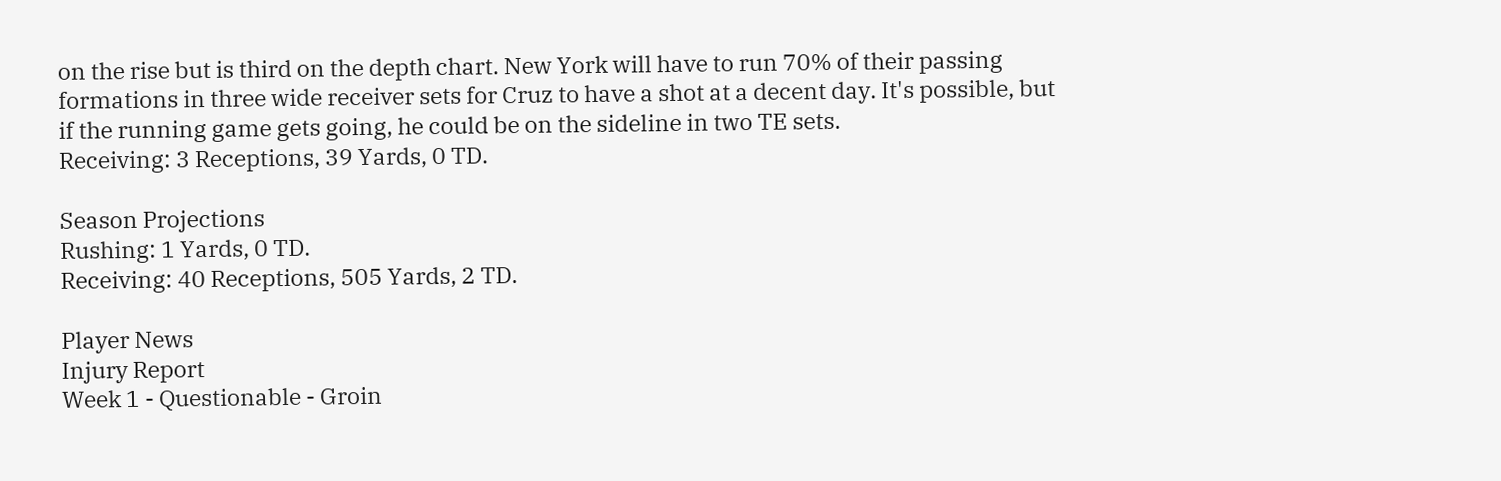on the rise but is third on the depth chart. New York will have to run 70% of their passing formations in three wide receiver sets for Cruz to have a shot at a decent day. It's possible, but if the running game gets going, he could be on the sideline in two TE sets.
Receiving: 3 Receptions, 39 Yards, 0 TD.

Season Projections
Rushing: 1 Yards, 0 TD.
Receiving: 40 Receptions, 505 Yards, 2 TD.

Player News
Injury Report
Week 1 - Questionable - Groin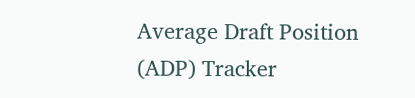Average Draft Position (ADP) Tracker